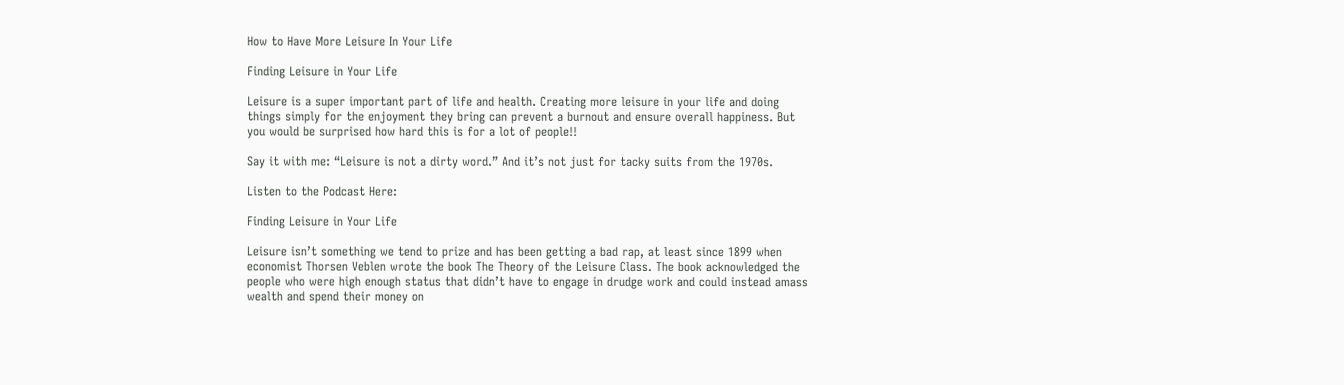How to Have More Leisure In Your Life

Finding Leisure in Your Life

Leisure is a super important part of life and health. Creating more leisure in your life and doing things simply for the enjoyment they bring can prevent a burnout and ensure overall happiness. But you would be surprised how hard this is for a lot of people!!

Say it with me: “Leisure is not a dirty word.” And it’s not just for tacky suits from the 1970s.

Listen to the Podcast Here:

Finding Leisure in Your Life

Leisure isn’t something we tend to prize and has been getting a bad rap, at least since 1899 when economist Thorsen Veblen wrote the book The Theory of the Leisure Class. The book acknowledged the people who were high enough status that didn’t have to engage in drudge work and could instead amass wealth and spend their money on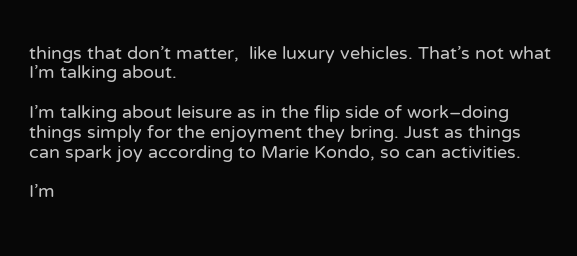things that don’t matter,  like luxury vehicles. That’s not what I’m talking about.

I’m talking about leisure as in the flip side of work–doing things simply for the enjoyment they bring. Just as things can spark joy according to Marie Kondo, so can activities.

I’m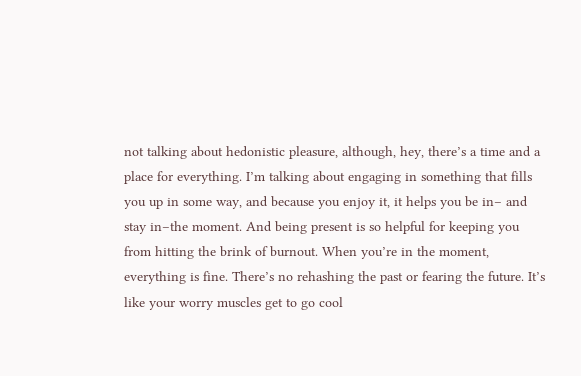not talking about hedonistic pleasure, although, hey, there’s a time and a place for everything. I’m talking about engaging in something that fills you up in some way, and because you enjoy it, it helps you be in– and stay in–the moment. And being present is so helpful for keeping you from hitting the brink of burnout. When you’re in the moment, everything is fine. There’s no rehashing the past or fearing the future. It’s like your worry muscles get to go cool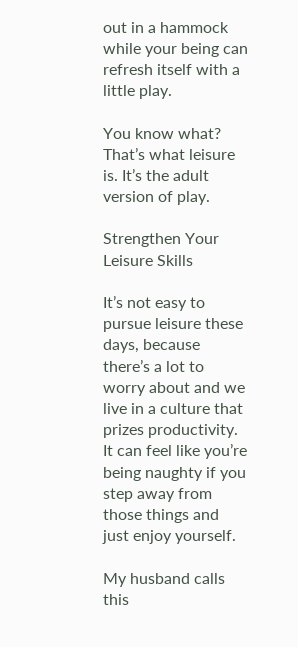out in a hammock while your being can refresh itself with a little play.

You know what? That’s what leisure is. It’s the adult version of play.

Strengthen Your Leisure Skills

It’s not easy to pursue leisure these days, because there’s a lot to worry about and we live in a culture that prizes productivity. It can feel like you’re being naughty if you step away from those things and just enjoy yourself.

My husband calls this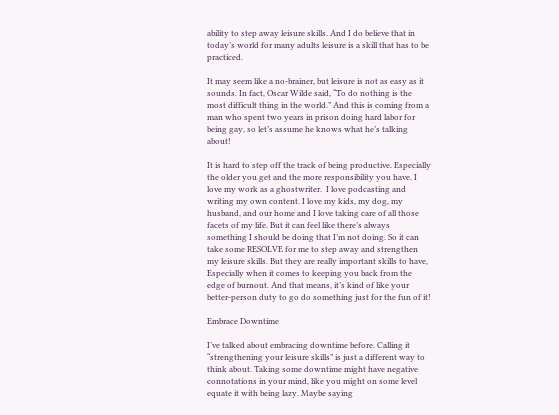ability to step away leisure skills. And I do believe that in today’s world for many adults leisure is a skill that has to be practiced.

It may seem like a no-brainer, but leisure is not as easy as it sounds. In fact, Oscar Wilde said, “To do nothing is the most difficult thing in the world.” And this is coming from a man who spent two years in prison doing hard labor for being gay, so let’s assume he knows what he’s talking about!

It is hard to step off the track of being productive. Especially the older you get and the more responsibility you have. I love my work as a ghostwriter.  I love podcasting and writing my own content. I love my kids, my dog, my husband, and our home and I love taking care of all those facets of my life. But it can feel like there’s always something I should be doing that I’m not doing. So it can take some RESOLVE for me to step away and strengthen my leisure skills. But they are really important skills to have, Especially when it comes to keeping you back from the edge of burnout. And that means, it’s kind of like your better-person duty to go do something just for the fun of it!

Embrace Downtime

I’ve talked about embracing downtime before. Calling it “strengthening your leisure skills” is just a different way to think about. Taking some downtime might have negative connotations in your mind, like you might on some level equate it with being lazy. Maybe saying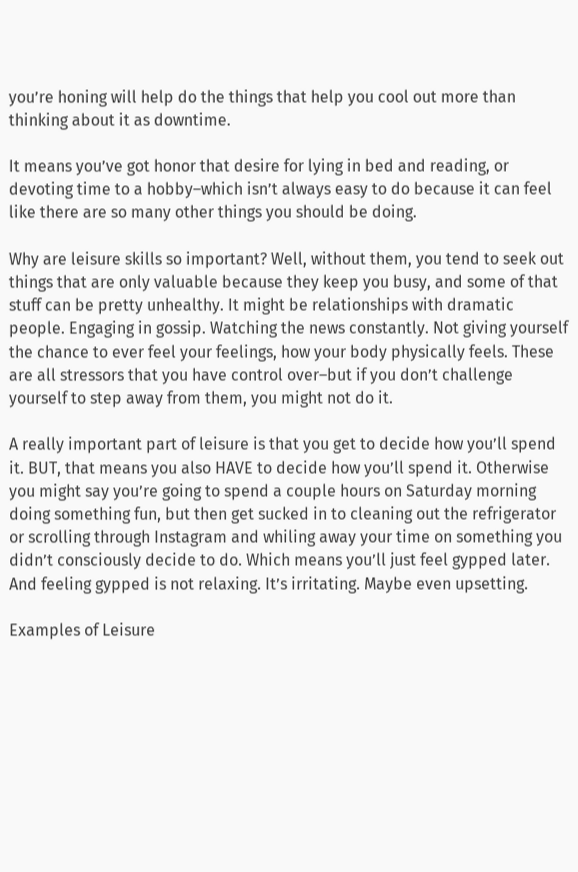you’re honing will help do the things that help you cool out more than thinking about it as downtime.

It means you’ve got honor that desire for lying in bed and reading, or devoting time to a hobby–which isn’t always easy to do because it can feel like there are so many other things you should be doing.

Why are leisure skills so important? Well, without them, you tend to seek out things that are only valuable because they keep you busy, and some of that stuff can be pretty unhealthy. It might be relationships with dramatic people. Engaging in gossip. Watching the news constantly. Not giving yourself the chance to ever feel your feelings, how your body physically feels. These are all stressors that you have control over–but if you don’t challenge yourself to step away from them, you might not do it.

A really important part of leisure is that you get to decide how you’ll spend it. BUT, that means you also HAVE to decide how you’ll spend it. Otherwise you might say you’re going to spend a couple hours on Saturday morning doing something fun, but then get sucked in to cleaning out the refrigerator or scrolling through Instagram and whiling away your time on something you didn’t consciously decide to do. Which means you’ll just feel gypped later. And feeling gypped is not relaxing. It’s irritating. Maybe even upsetting.

Examples of Leisure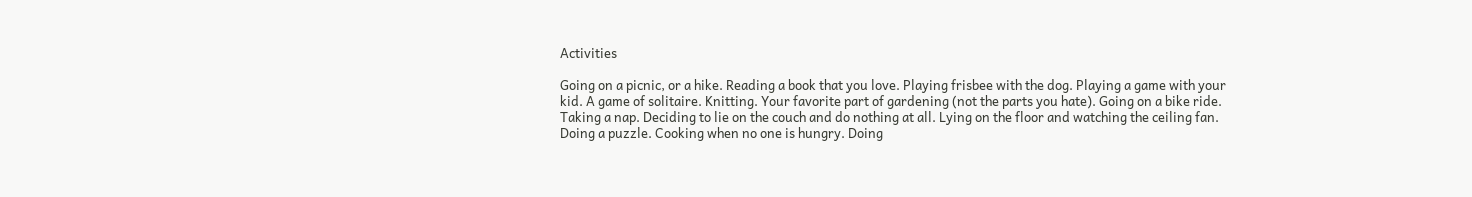Activities

Going on a picnic, or a hike. Reading a book that you love. Playing frisbee with the dog. Playing a game with your kid. A game of solitaire. Knitting. Your favorite part of gardening (not the parts you hate). Going on a bike ride. Taking a nap. Deciding to lie on the couch and do nothing at all. Lying on the floor and watching the ceiling fan. Doing a puzzle. Cooking when no one is hungry. Doing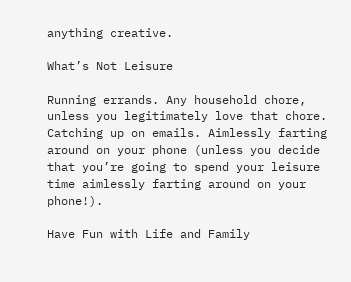anything creative.

What’s Not Leisure

Running errands. Any household chore, unless you legitimately love that chore. Catching up on emails. Aimlessly farting around on your phone (unless you decide that you’re going to spend your leisure time aimlessly farting around on your phone!).

Have Fun with Life and Family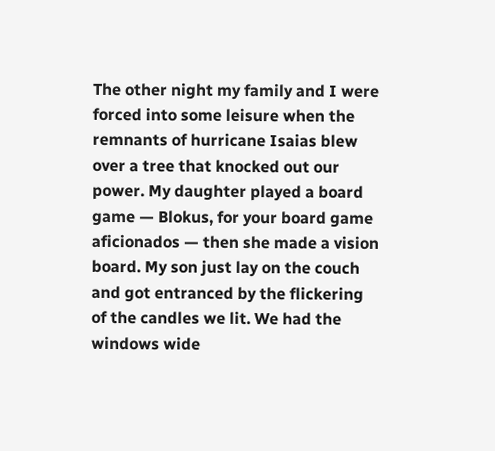The other night my family and I were forced into some leisure when the remnants of hurricane Isaias blew over a tree that knocked out our power. My daughter played a board game — Blokus, for your board game aficionados — then she made a vision board. My son just lay on the couch and got entranced by the flickering of the candles we lit. We had the windows wide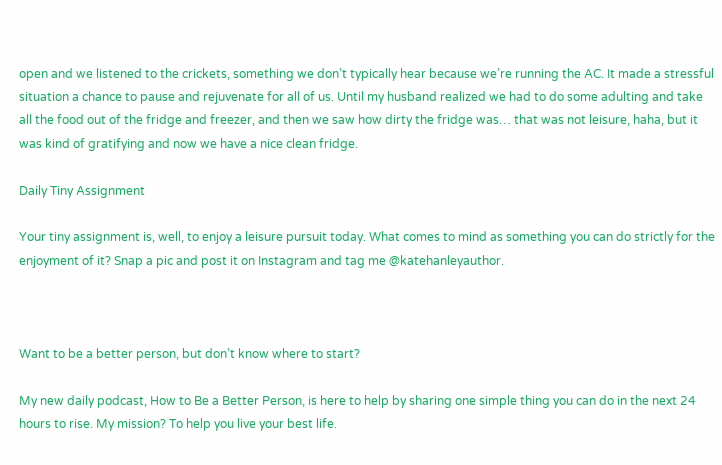open and we listened to the crickets, something we don’t typically hear because we’re running the AC. It made a stressful situation a chance to pause and rejuvenate for all of us. Until my husband realized we had to do some adulting and take all the food out of the fridge and freezer, and then we saw how dirty the fridge was… that was not leisure, haha, but it was kind of gratifying and now we have a nice clean fridge.

Daily Tiny Assignment

Your tiny assignment is, well, to enjoy a leisure pursuit today. What comes to mind as something you can do strictly for the enjoyment of it? Snap a pic and post it on Instagram and tag me @katehanleyauthor.



Want to be a better person, but don’t know where to start?

My new daily podcast, How to Be a Better Person, is here to help by sharing one simple thing you can do in the next 24 hours to rise. My mission? To help you live your best life.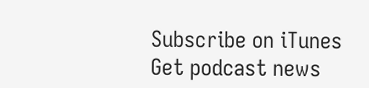Subscribe on iTunes Get podcast news